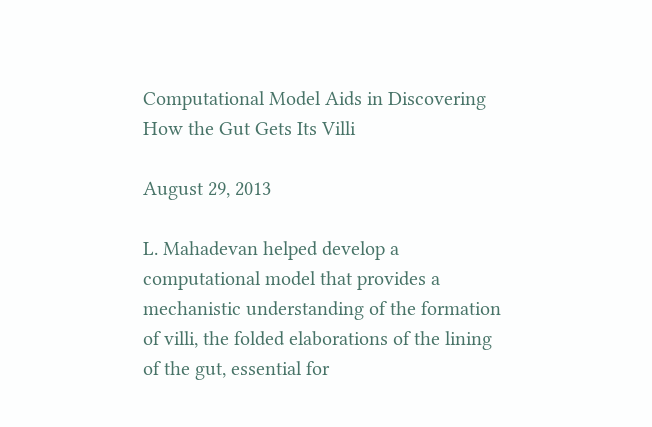Computational Model Aids in Discovering How the Gut Gets Its Villi

August 29, 2013

L. Mahadevan helped develop a computational model that provides a mechanistic understanding of the formation of villi, the folded elaborations of the lining of the gut, essential for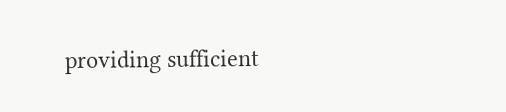providing sufficient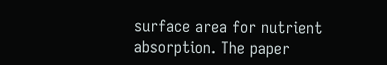surface area for nutrient absorption. The paper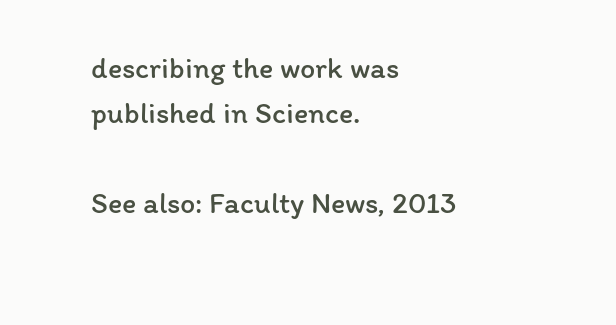describing the work was published in Science.

See also: Faculty News, 2013